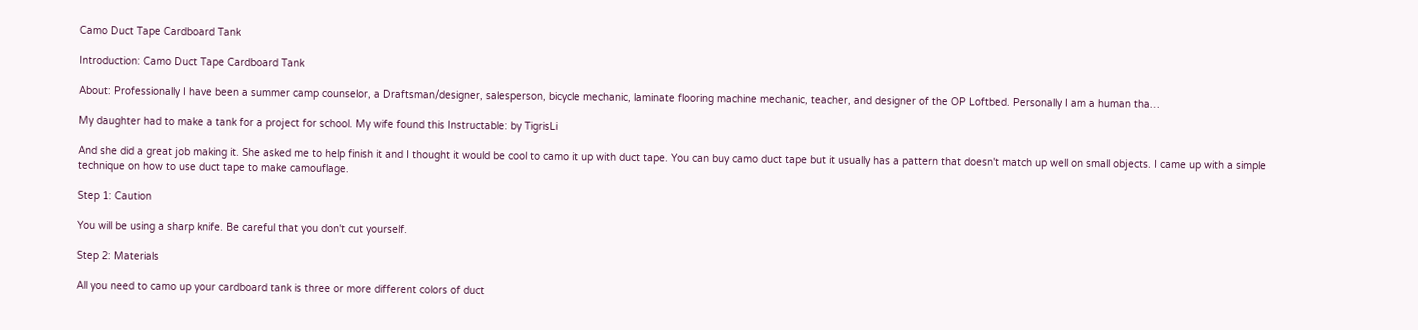Camo Duct Tape Cardboard Tank

Introduction: Camo Duct Tape Cardboard Tank

About: Professionally I have been a summer camp counselor, a Draftsman/designer, salesperson, bicycle mechanic, laminate flooring machine mechanic, teacher, and designer of the OP Loftbed. Personally I am a human tha…

My daughter had to make a tank for a project for school. My wife found this Instructable: by TigrisLi

And she did a great job making it. She asked me to help finish it and I thought it would be cool to camo it up with duct tape. You can buy camo duct tape but it usually has a pattern that doesn't match up well on small objects. I came up with a simple technique on how to use duct tape to make camouflage.

Step 1: Caution

You will be using a sharp knife. Be careful that you don't cut yourself.

Step 2: Materials

All you need to camo up your cardboard tank is three or more different colors of duct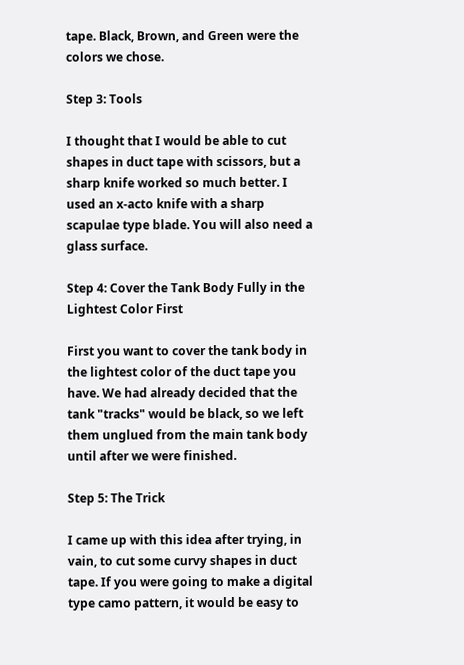tape. Black, Brown, and Green were the colors we chose.

Step 3: Tools

I thought that I would be able to cut shapes in duct tape with scissors, but a sharp knife worked so much better. I used an x-acto knife with a sharp scapulae type blade. You will also need a glass surface.

Step 4: Cover the Tank Body Fully in the Lightest Color First

First you want to cover the tank body in the lightest color of the duct tape you have. We had already decided that the tank "tracks" would be black, so we left them unglued from the main tank body until after we were finished.

Step 5: The Trick

I came up with this idea after trying, in vain, to cut some curvy shapes in duct tape. If you were going to make a digital type camo pattern, it would be easy to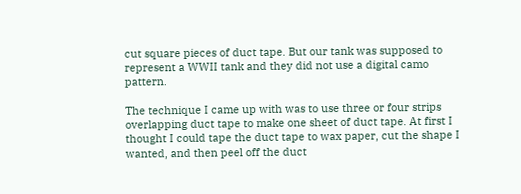cut square pieces of duct tape. But our tank was supposed to represent a WWII tank and they did not use a digital camo pattern.

The technique I came up with was to use three or four strips overlapping duct tape to make one sheet of duct tape. At first I thought I could tape the duct tape to wax paper, cut the shape I wanted, and then peel off the duct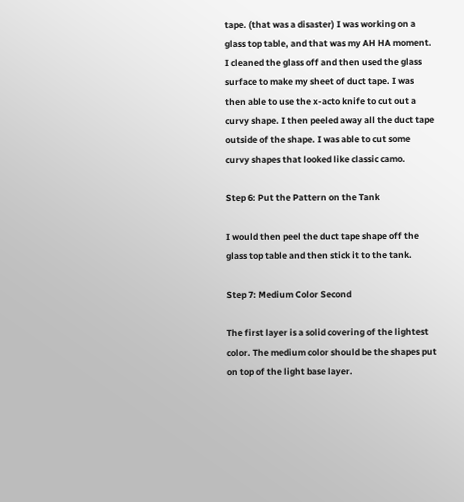tape. (that was a disaster) I was working on a glass top table, and that was my AH HA moment. I cleaned the glass off and then used the glass surface to make my sheet of duct tape. I was then able to use the x-acto knife to cut out a curvy shape. I then peeled away all the duct tape outside of the shape. I was able to cut some curvy shapes that looked like classic camo.

Step 6: Put the Pattern on the Tank

I would then peel the duct tape shape off the glass top table and then stick it to the tank.

Step 7: Medium Color Second

The first layer is a solid covering of the lightest color. The medium color should be the shapes put on top of the light base layer.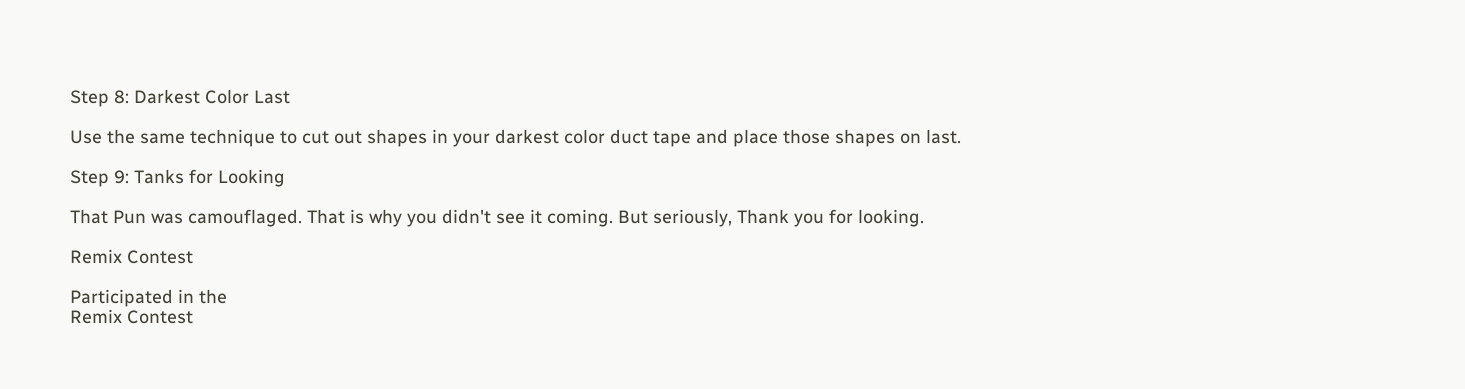Step 8: Darkest Color Last

Use the same technique to cut out shapes in your darkest color duct tape and place those shapes on last.

Step 9: Tanks for Looking

That Pun was camouflaged. That is why you didn't see it coming. But seriously, Thank you for looking.

Remix Contest

Participated in the
Remix Contest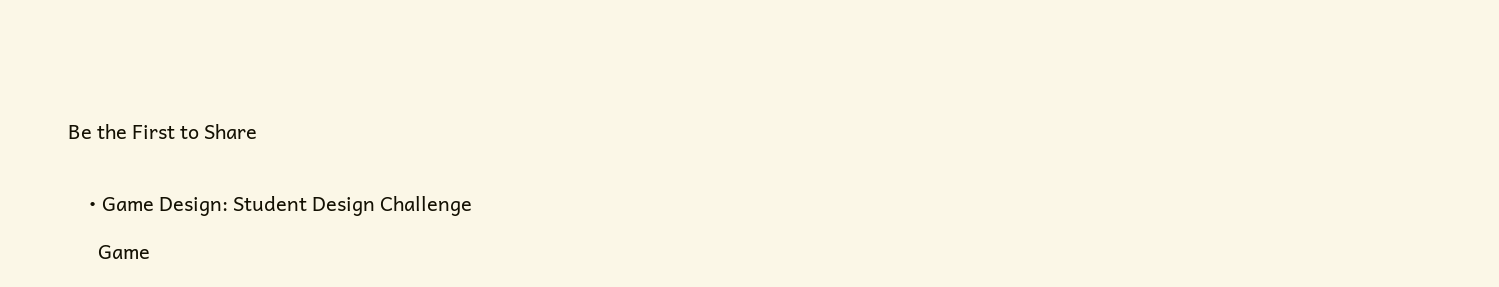Be the First to Share


    • Game Design: Student Design Challenge

      Game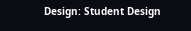Design: Student Design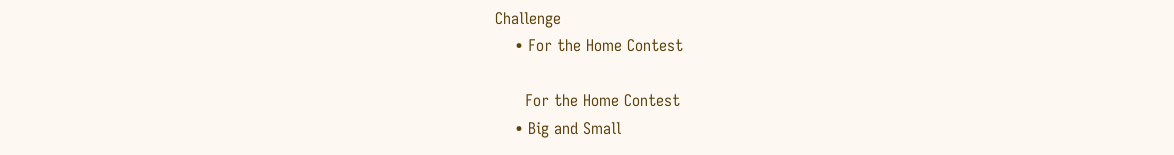Challenge
    • For the Home Contest

      For the Home Contest
    • Big and Small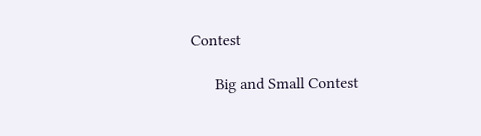Contest

      Big and Small Contest